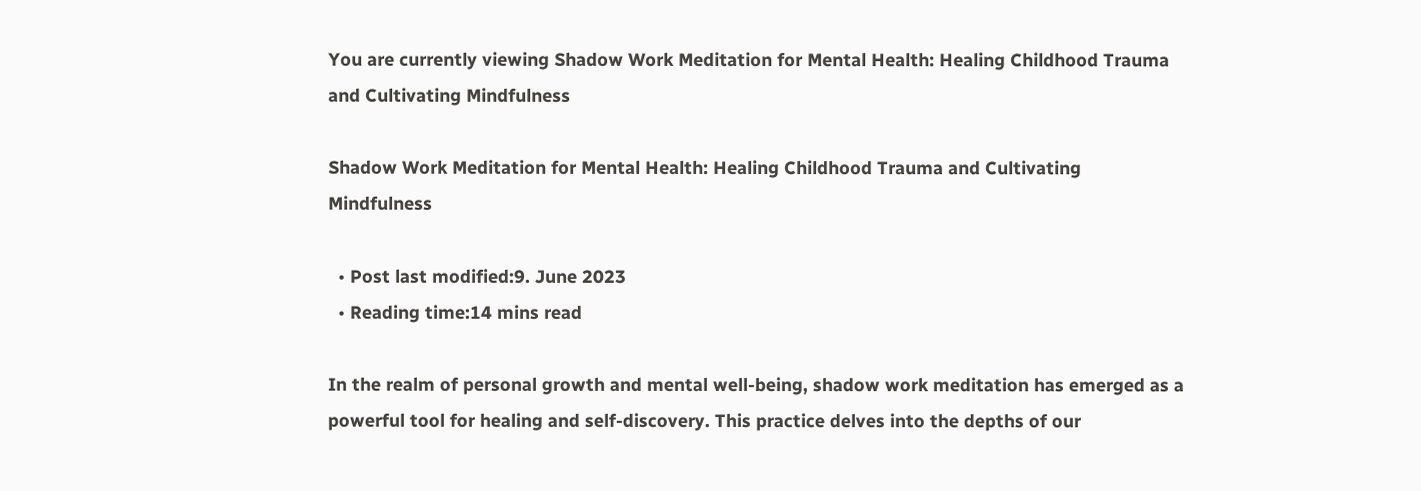You are currently viewing Shadow Work Meditation for Mental Health: Healing Childhood Trauma and Cultivating Mindfulness

Shadow Work Meditation for Mental Health: Healing Childhood Trauma and Cultivating Mindfulness

  • Post last modified:9. June 2023
  • Reading time:14 mins read

In the realm of personal growth and mental well-being, shadow work meditation has emerged as a powerful tool for healing and self-discovery. This practice delves into the depths of our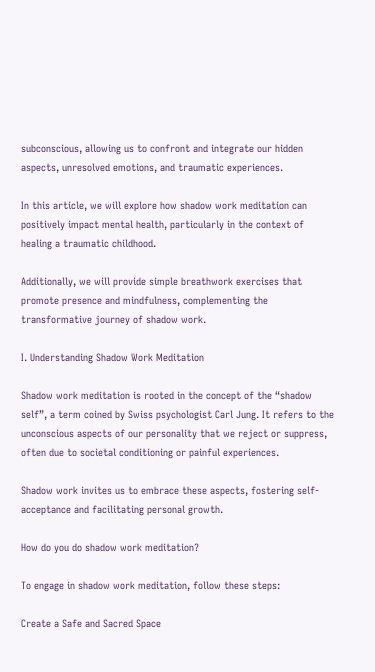subconscious, allowing us to confront and integrate our hidden aspects, unresolved emotions, and traumatic experiences.

In this article, we will explore how shadow work meditation can positively impact mental health, particularly in the context of healing a traumatic childhood.

Additionally, we will provide simple breathwork exercises that promote presence and mindfulness, complementing the transformative journey of shadow work.

I. Understanding Shadow Work Meditation

Shadow work meditation is rooted in the concept of the “shadow self”, a term coined by Swiss psychologist Carl Jung. It refers to the unconscious aspects of our personality that we reject or suppress, often due to societal conditioning or painful experiences.

Shadow work invites us to embrace these aspects, fostering self-acceptance and facilitating personal growth.

How do you do shadow work meditation?

To engage in shadow work meditation, follow these steps:

Create a Safe and Sacred Space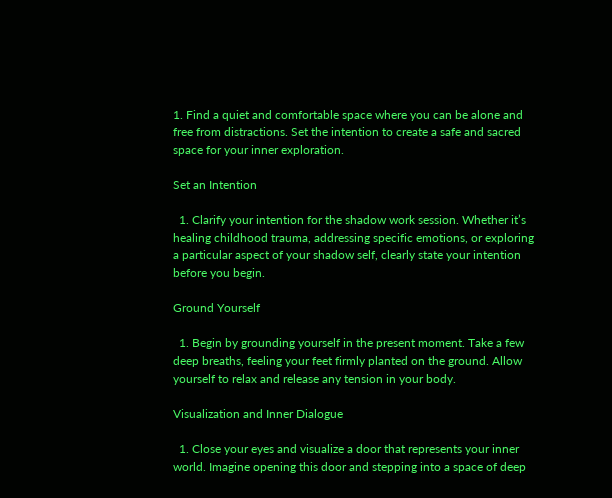1. Find a quiet and comfortable space where you can be alone and free from distractions. Set the intention to create a safe and sacred space for your inner exploration.

Set an Intention

  1. Clarify your intention for the shadow work session. Whether it’s healing childhood trauma, addressing specific emotions, or exploring a particular aspect of your shadow self, clearly state your intention before you begin.

Ground Yourself

  1. Begin by grounding yourself in the present moment. Take a few deep breaths, feeling your feet firmly planted on the ground. Allow yourself to relax and release any tension in your body.

Visualization and Inner Dialogue

  1. Close your eyes and visualize a door that represents your inner world. Imagine opening this door and stepping into a space of deep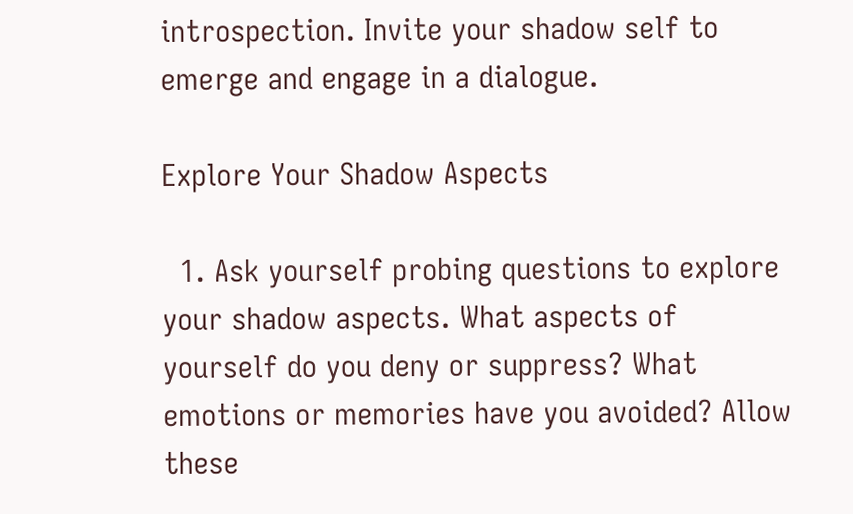introspection. Invite your shadow self to emerge and engage in a dialogue.

Explore Your Shadow Aspects

  1. Ask yourself probing questions to explore your shadow aspects. What aspects of yourself do you deny or suppress? What emotions or memories have you avoided? Allow these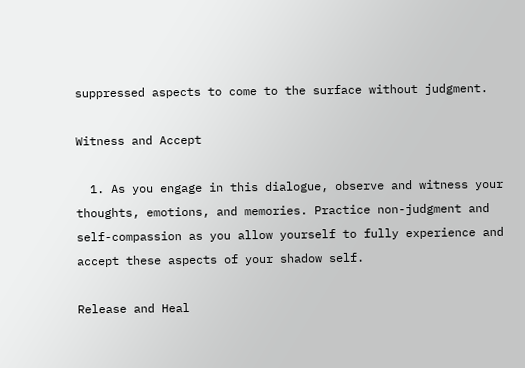suppressed aspects to come to the surface without judgment.

Witness and Accept

  1. As you engage in this dialogue, observe and witness your thoughts, emotions, and memories. Practice non-judgment and self-compassion as you allow yourself to fully experience and accept these aspects of your shadow self.

Release and Heal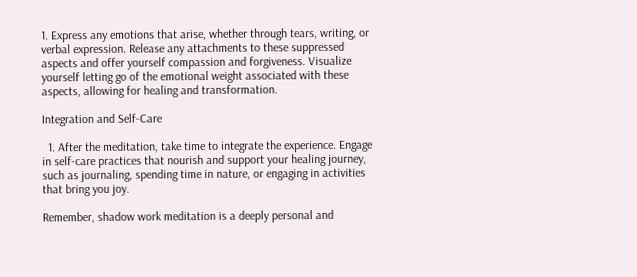1. Express any emotions that arise, whether through tears, writing, or verbal expression. Release any attachments to these suppressed aspects and offer yourself compassion and forgiveness. Visualize yourself letting go of the emotional weight associated with these aspects, allowing for healing and transformation.

Integration and Self-Care

  1. After the meditation, take time to integrate the experience. Engage in self-care practices that nourish and support your healing journey, such as journaling, spending time in nature, or engaging in activities that bring you joy.

Remember, shadow work meditation is a deeply personal and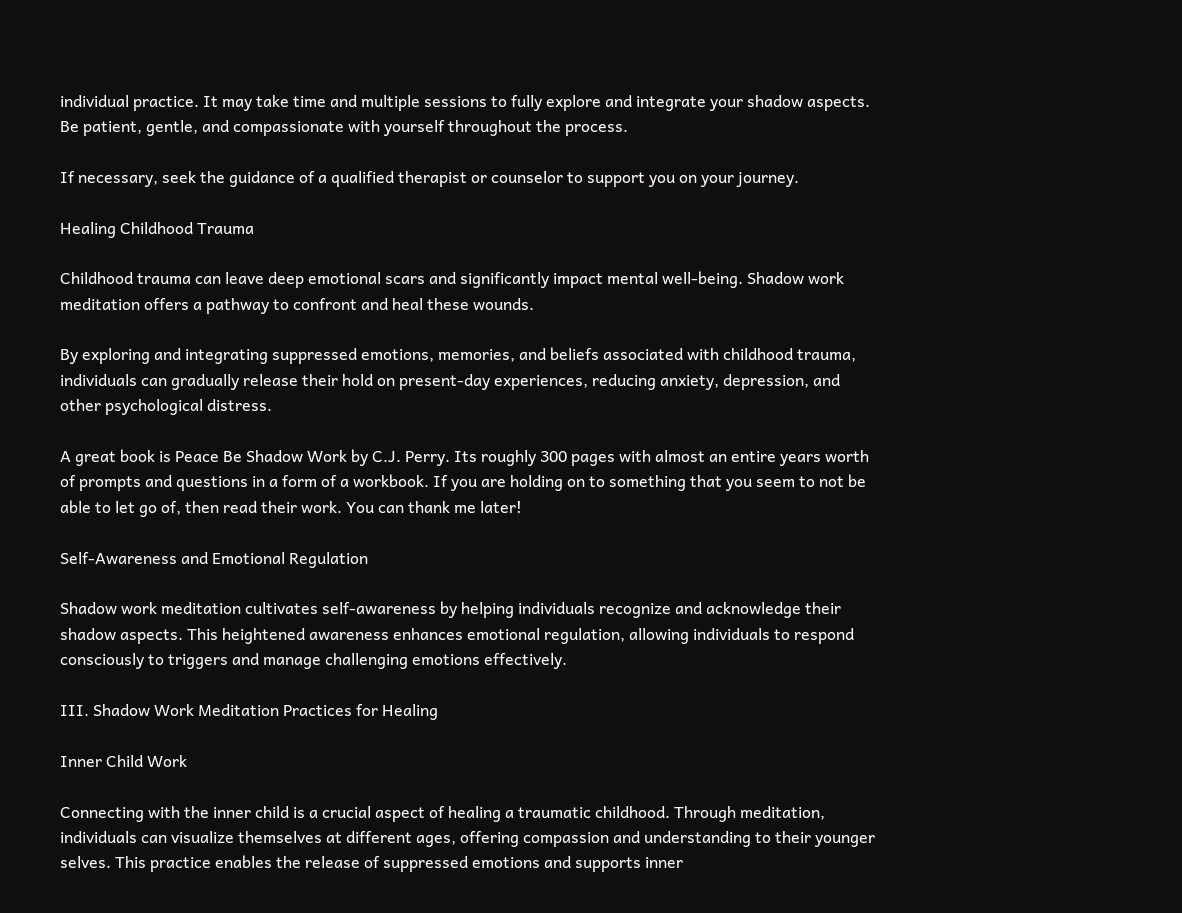individual practice. It may take time and multiple sessions to fully explore and integrate your shadow aspects. Be patient, gentle, and compassionate with yourself throughout the process.

If necessary, seek the guidance of a qualified therapist or counselor to support you on your journey.

Healing Childhood Trauma

Childhood trauma can leave deep emotional scars and significantly impact mental well-being. Shadow work meditation offers a pathway to confront and heal these wounds.

By exploring and integrating suppressed emotions, memories, and beliefs associated with childhood trauma, individuals can gradually release their hold on present-day experiences, reducing anxiety, depression, and other psychological distress.

A great book is Peace Be Shadow Work by C.J. Perry. Its roughly 300 pages with almost an entire years worth of prompts and questions in a form of a workbook. If you are holding on to something that you seem to not be able to let go of, then read their work. You can thank me later!

Self-Awareness and Emotional Regulation

Shadow work meditation cultivates self-awareness by helping individuals recognize and acknowledge their shadow aspects. This heightened awareness enhances emotional regulation, allowing individuals to respond consciously to triggers and manage challenging emotions effectively.

III. Shadow Work Meditation Practices for Healing

Inner Child Work

Connecting with the inner child is a crucial aspect of healing a traumatic childhood. Through meditation, individuals can visualize themselves at different ages, offering compassion and understanding to their younger selves. This practice enables the release of suppressed emotions and supports inner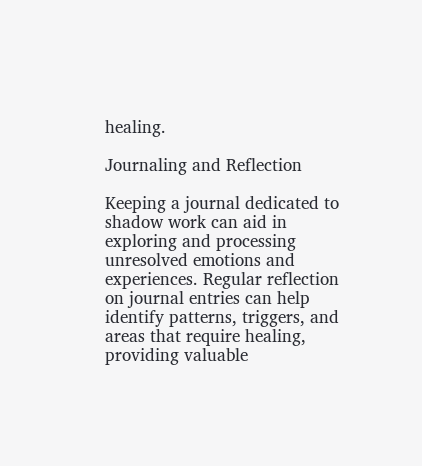healing.

Journaling and Reflection

Keeping a journal dedicated to shadow work can aid in exploring and processing unresolved emotions and experiences. Regular reflection on journal entries can help identify patterns, triggers, and areas that require healing, providing valuable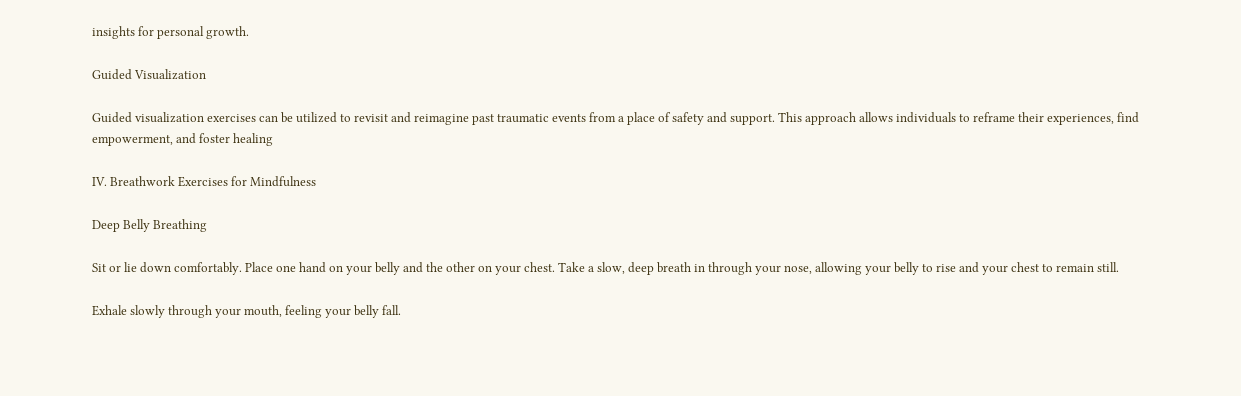insights for personal growth.

Guided Visualization

Guided visualization exercises can be utilized to revisit and reimagine past traumatic events from a place of safety and support. This approach allows individuals to reframe their experiences, find empowerment, and foster healing

IV. Breathwork Exercises for Mindfulness

Deep Belly Breathing

Sit or lie down comfortably. Place one hand on your belly and the other on your chest. Take a slow, deep breath in through your nose, allowing your belly to rise and your chest to remain still.

Exhale slowly through your mouth, feeling your belly fall.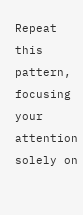Repeat this pattern, focusing your attention solely on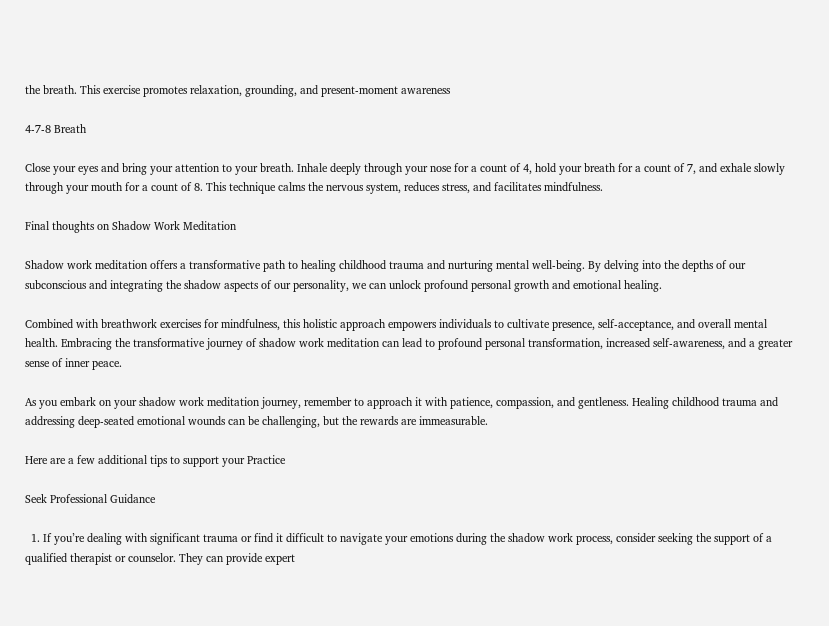the breath. This exercise promotes relaxation, grounding, and present-moment awareness

4-7-8 Breath

Close your eyes and bring your attention to your breath. Inhale deeply through your nose for a count of 4, hold your breath for a count of 7, and exhale slowly through your mouth for a count of 8. This technique calms the nervous system, reduces stress, and facilitates mindfulness.

Final thoughts on Shadow Work Meditation

Shadow work meditation offers a transformative path to healing childhood trauma and nurturing mental well-being. By delving into the depths of our subconscious and integrating the shadow aspects of our personality, we can unlock profound personal growth and emotional healing.

Combined with breathwork exercises for mindfulness, this holistic approach empowers individuals to cultivate presence, self-acceptance, and overall mental health. Embracing the transformative journey of shadow work meditation can lead to profound personal transformation, increased self-awareness, and a greater sense of inner peace.

As you embark on your shadow work meditation journey, remember to approach it with patience, compassion, and gentleness. Healing childhood trauma and addressing deep-seated emotional wounds can be challenging, but the rewards are immeasurable.

Here are a few additional tips to support your Practice

Seek Professional Guidance

  1. If you’re dealing with significant trauma or find it difficult to navigate your emotions during the shadow work process, consider seeking the support of a qualified therapist or counselor. They can provide expert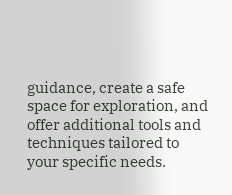guidance, create a safe space for exploration, and offer additional tools and techniques tailored to your specific needs.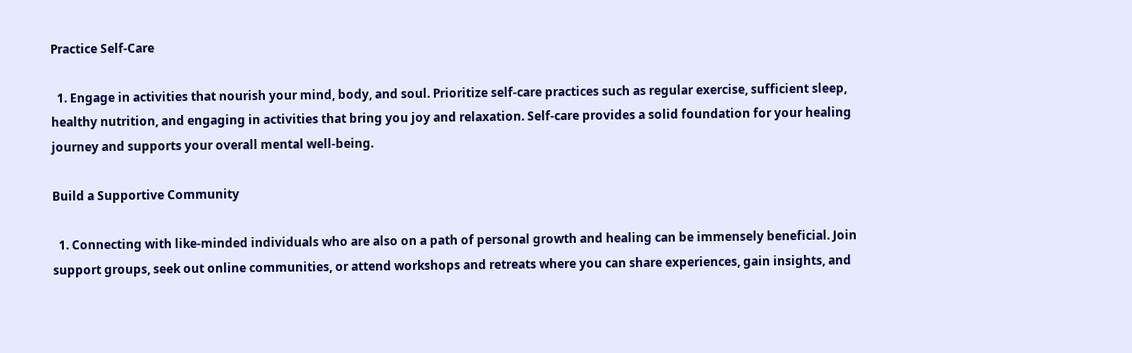Practice Self-Care

  1. Engage in activities that nourish your mind, body, and soul. Prioritize self-care practices such as regular exercise, sufficient sleep, healthy nutrition, and engaging in activities that bring you joy and relaxation. Self-care provides a solid foundation for your healing journey and supports your overall mental well-being.

Build a Supportive Community

  1. Connecting with like-minded individuals who are also on a path of personal growth and healing can be immensely beneficial. Join support groups, seek out online communities, or attend workshops and retreats where you can share experiences, gain insights, and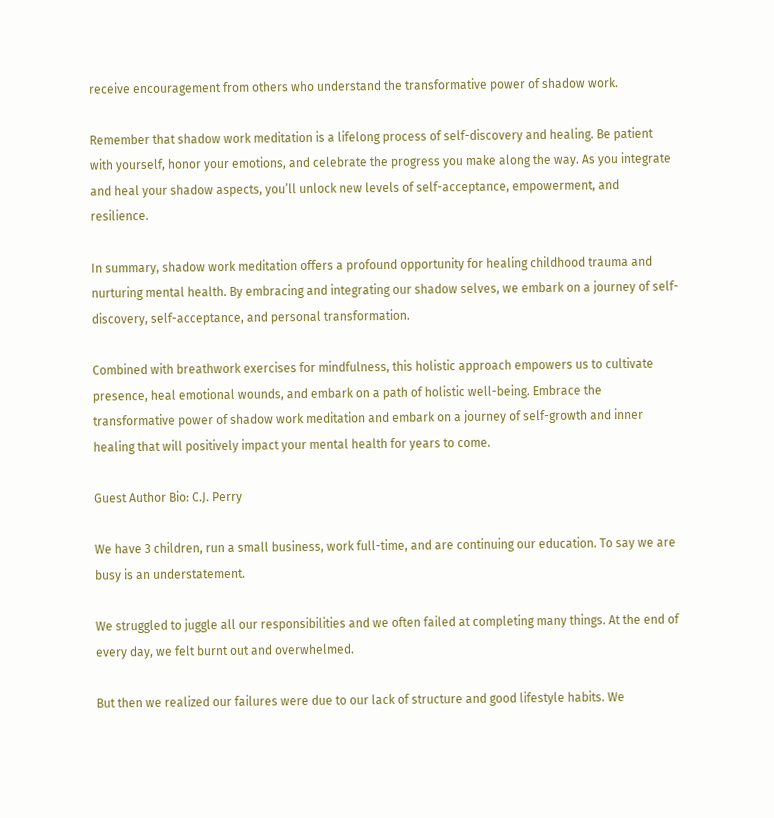receive encouragement from others who understand the transformative power of shadow work.

Remember that shadow work meditation is a lifelong process of self-discovery and healing. Be patient with yourself, honor your emotions, and celebrate the progress you make along the way. As you integrate and heal your shadow aspects, you’ll unlock new levels of self-acceptance, empowerment, and resilience.

In summary, shadow work meditation offers a profound opportunity for healing childhood trauma and nurturing mental health. By embracing and integrating our shadow selves, we embark on a journey of self-discovery, self-acceptance, and personal transformation.

Combined with breathwork exercises for mindfulness, this holistic approach empowers us to cultivate presence, heal emotional wounds, and embark on a path of holistic well-being. Embrace the transformative power of shadow work meditation and embark on a journey of self-growth and inner healing that will positively impact your mental health for years to come.

Guest Author Bio: C.J. Perry

We have 3 children, run a small business, work full-time, and are continuing our education. To say we are busy is an understatement.

We struggled to juggle all our responsibilities and we often failed at completing many things. At the end of every day, we felt burnt out and overwhelmed.

But then we realized our failures were due to our lack of structure and good lifestyle habits. We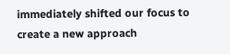immediately shifted our focus to create a new approach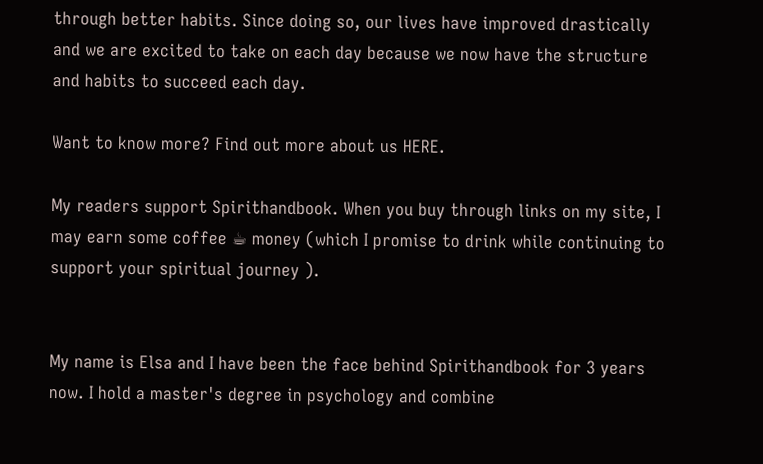through better habits. Since doing so, our lives have improved drastically and we are excited to take on each day because we now have the structure and habits to succeed each day.

Want to know more? Find out more about us HERE.

My readers support Spirithandbook. When you buy through links on my site, I may earn some coffee ☕ money (which I promise to drink while continuing to support your spiritual journey ).


My name is Elsa and I have been the face behind Spirithandbook for 3 years now. I hold a master's degree in psychology and combine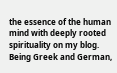the essence of the human mind with deeply rooted spirituality on my blog. Being Greek and German,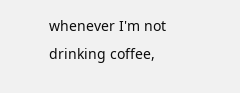whenever I'm not drinking coffee,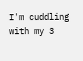I'm cuddling with my 3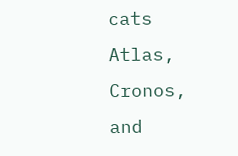cats Atlas, Cronos, and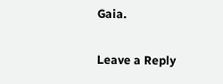Gaia.

Leave a Reply